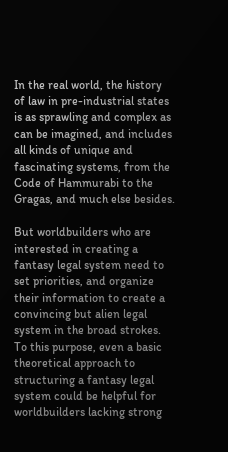In the real world, the history of law in pre-industrial states is as sprawling and complex as can be imagined, and includes all kinds of unique and fascinating systems, from the Code of Hammurabi to the Gragas, and much else besides.

But worldbuilders who are interested in creating a fantasy legal system need to set priorities, and organize their information to create a convincing but alien legal system in the broad strokes. To this purpose, even a basic theoretical approach to structuring a fantasy legal system could be helpful for worldbuilders lacking strong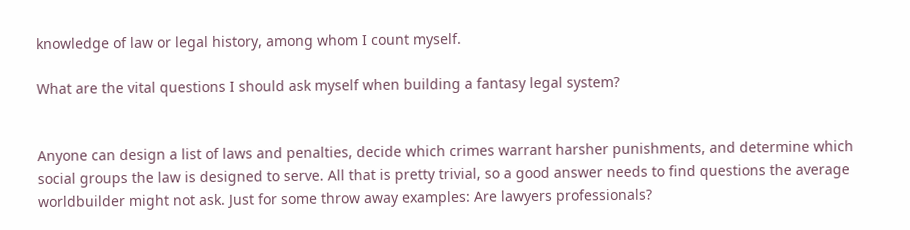knowledge of law or legal history, among whom I count myself.

What are the vital questions I should ask myself when building a fantasy legal system?


Anyone can design a list of laws and penalties, decide which crimes warrant harsher punishments, and determine which social groups the law is designed to serve. All that is pretty trivial, so a good answer needs to find questions the average worldbuilder might not ask. Just for some throw away examples: Are lawyers professionals?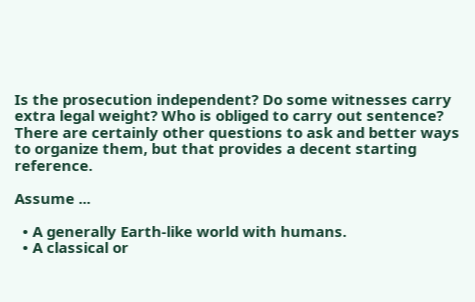Is the prosecution independent? Do some witnesses carry extra legal weight? Who is obliged to carry out sentence? There are certainly other questions to ask and better ways to organize them, but that provides a decent starting reference.

Assume ...

  • A generally Earth-like world with humans.
  • A classical or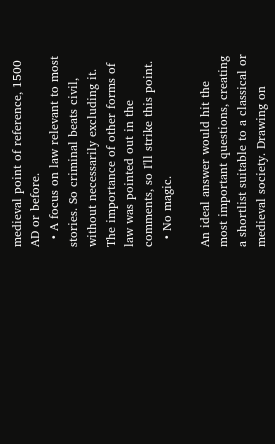medieval point of reference, 1500 AD or before.
  • A focus on law relevant to most stories. So criminal beats civil, without necessarily excluding it. The importance of other forms of law was pointed out in the comments, so I'll strike this point.
  • No magic.

An ideal answer would hit the most important questions, creating a shortlist suitable to a classical or medieval society. Drawing on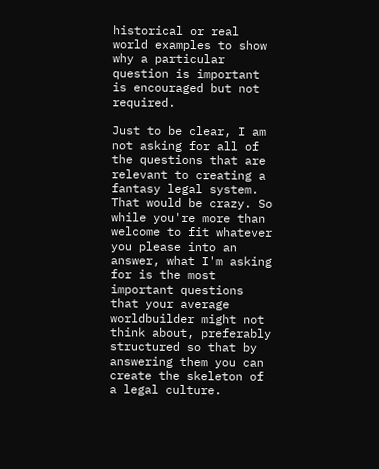historical or real world examples to show why a particular question is important is encouraged but not required.

Just to be clear, I am not asking for all of the questions that are relevant to creating a fantasy legal system. That would be crazy. So while you're more than welcome to fit whatever you please into an answer, what I'm asking for is the most important questions that your average worldbuilder might not think about, preferably structured so that by answering them you can create the skeleton of a legal culture.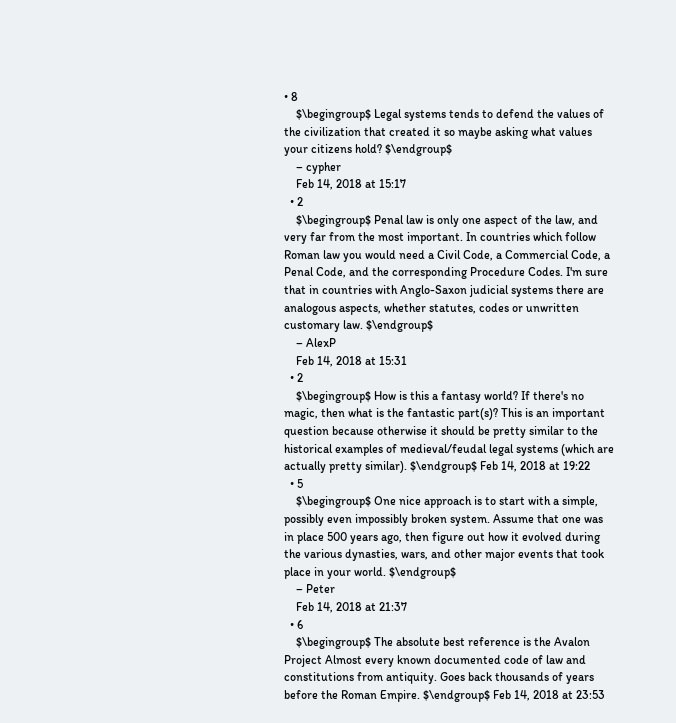• 8
    $\begingroup$ Legal systems tends to defend the values of the civilization that created it so maybe asking what values your citizens hold? $\endgroup$
    – cypher
    Feb 14, 2018 at 15:17
  • 2
    $\begingroup$ Penal law is only one aspect of the law, and very far from the most important. In countries which follow Roman law you would need a Civil Code, a Commercial Code, a Penal Code, and the corresponding Procedure Codes. I'm sure that in countries with Anglo-Saxon judicial systems there are analogous aspects, whether statutes, codes or unwritten customary law. $\endgroup$
    – AlexP
    Feb 14, 2018 at 15:31
  • 2
    $\begingroup$ How is this a fantasy world? If there's no magic, then what is the fantastic part(s)? This is an important question because otherwise it should be pretty similar to the historical examples of medieval/feudal legal systems (which are actually pretty similar). $\endgroup$ Feb 14, 2018 at 19:22
  • 5
    $\begingroup$ One nice approach is to start with a simple, possibly even impossibly broken system. Assume that one was in place 500 years ago, then figure out how it evolved during the various dynasties, wars, and other major events that took place in your world. $\endgroup$
    – Peter
    Feb 14, 2018 at 21:37
  • 6
    $\begingroup$ The absolute best reference is the Avalon Project Almost every known documented code of law and constitutions from antiquity. Goes back thousands of years before the Roman Empire. $\endgroup$ Feb 14, 2018 at 23:53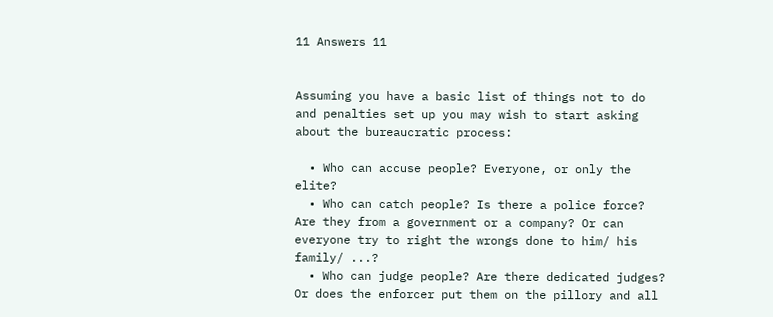11 Answers 11


Assuming you have a basic list of things not to do and penalties set up you may wish to start asking about the bureaucratic process:

  • Who can accuse people? Everyone, or only the elite?
  • Who can catch people? Is there a police force? Are they from a government or a company? Or can everyone try to right the wrongs done to him/ his family/ ...?
  • Who can judge people? Are there dedicated judges? Or does the enforcer put them on the pillory and all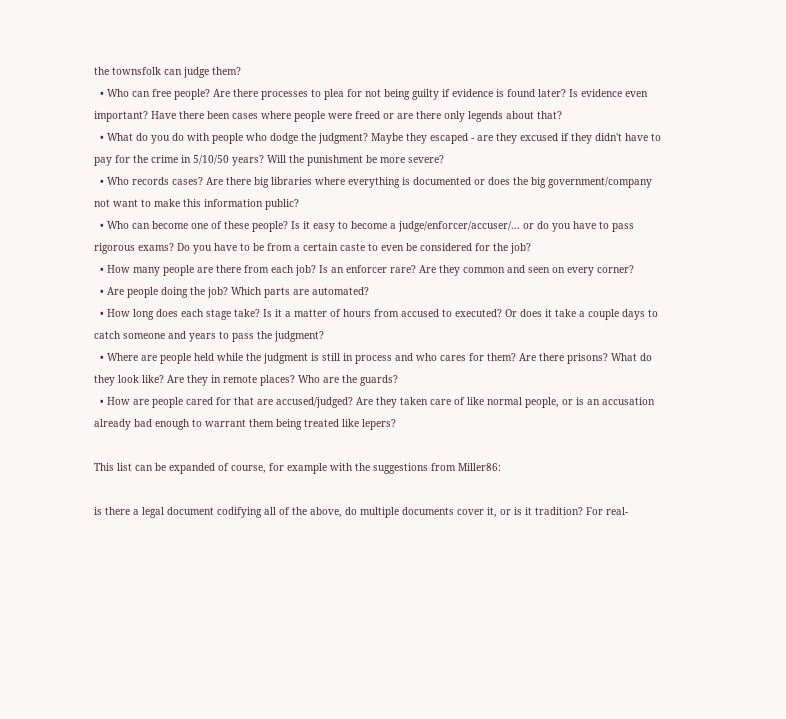the townsfolk can judge them?
  • Who can free people? Are there processes to plea for not being guilty if evidence is found later? Is evidence even important? Have there been cases where people were freed or are there only legends about that?
  • What do you do with people who dodge the judgment? Maybe they escaped - are they excused if they didn't have to pay for the crime in 5/10/50 years? Will the punishment be more severe?
  • Who records cases? Are there big libraries where everything is documented or does the big government/company not want to make this information public?
  • Who can become one of these people? Is it easy to become a judge/enforcer/accuser/... or do you have to pass rigorous exams? Do you have to be from a certain caste to even be considered for the job?
  • How many people are there from each job? Is an enforcer rare? Are they common and seen on every corner?
  • Are people doing the job? Which parts are automated?
  • How long does each stage take? Is it a matter of hours from accused to executed? Or does it take a couple days to catch someone and years to pass the judgment?
  • Where are people held while the judgment is still in process and who cares for them? Are there prisons? What do they look like? Are they in remote places? Who are the guards?
  • How are people cared for that are accused/judged? Are they taken care of like normal people, or is an accusation already bad enough to warrant them being treated like lepers?

This list can be expanded of course, for example with the suggestions from Miller86:

is there a legal document codifying all of the above, do multiple documents cover it, or is it tradition? For real-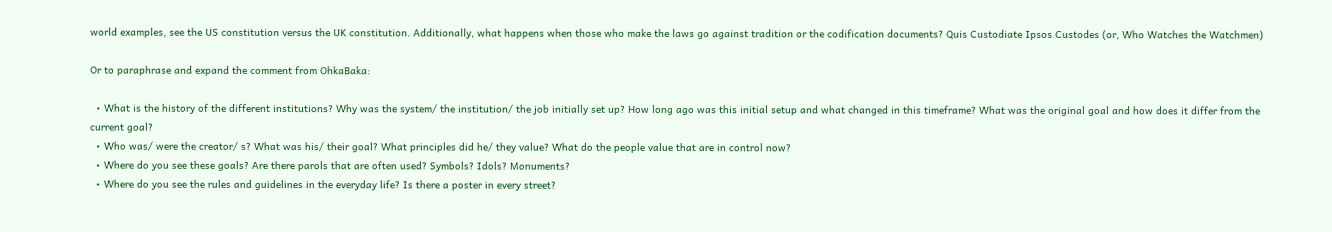world examples, see the US constitution versus the UK constitution. Additionally, what happens when those who make the laws go against tradition or the codification documents? Quis Custodiate Ipsos Custodes (or, Who Watches the Watchmen)

Or to paraphrase and expand the comment from OhkaBaka:

  • What is the history of the different institutions? Why was the system/ the institution/ the job initially set up? How long ago was this initial setup and what changed in this timeframe? What was the original goal and how does it differ from the current goal?
  • Who was/ were the creator/ s? What was his/ their goal? What principles did he/ they value? What do the people value that are in control now?
  • Where do you see these goals? Are there parols that are often used? Symbols? Idols? Monuments?
  • Where do you see the rules and guidelines in the everyday life? Is there a poster in every street?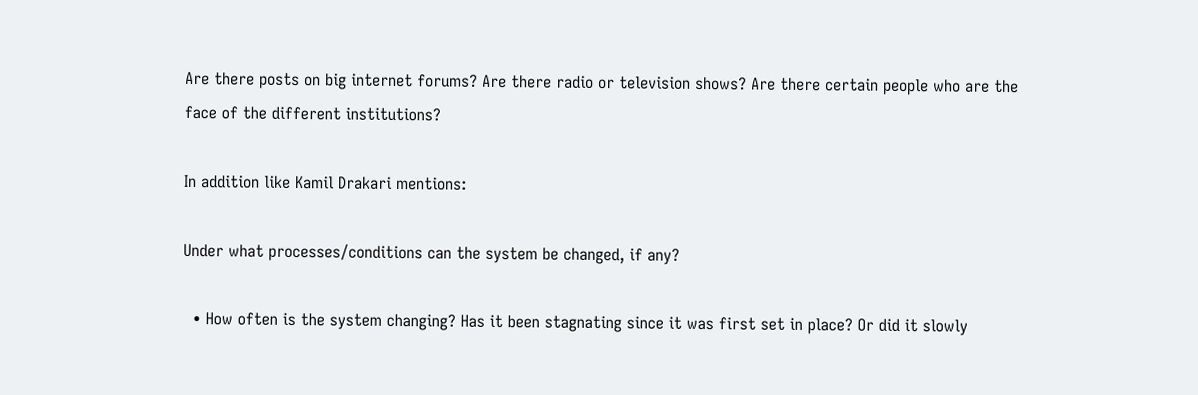Are there posts on big internet forums? Are there radio or television shows? Are there certain people who are the face of the different institutions?

In addition like Kamil Drakari mentions:

Under what processes/conditions can the system be changed, if any?

  • How often is the system changing? Has it been stagnating since it was first set in place? Or did it slowly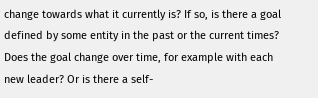change towards what it currently is? If so, is there a goal defined by some entity in the past or the current times? Does the goal change over time, for example with each new leader? Or is there a self-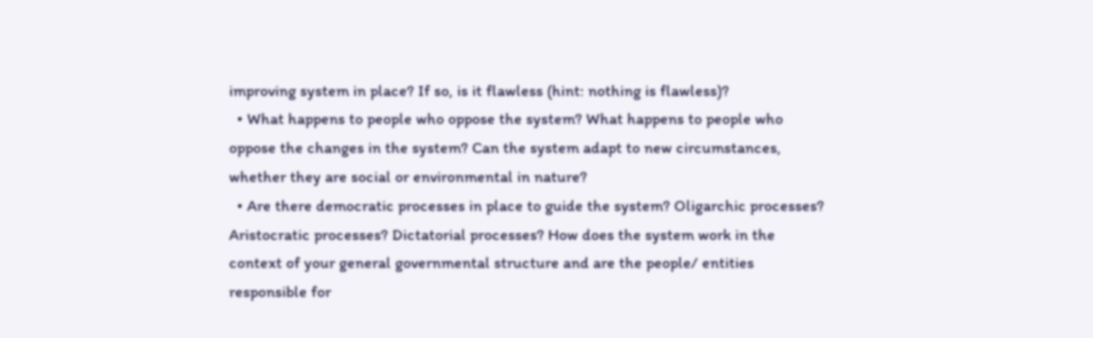improving system in place? If so, is it flawless (hint: nothing is flawless)?
  • What happens to people who oppose the system? What happens to people who oppose the changes in the system? Can the system adapt to new circumstances, whether they are social or environmental in nature?
  • Are there democratic processes in place to guide the system? Oligarchic processes? Aristocratic processes? Dictatorial processes? How does the system work in the context of your general governmental structure and are the people/ entities responsible for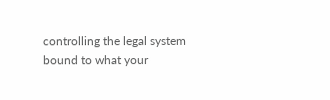controlling the legal system bound to what your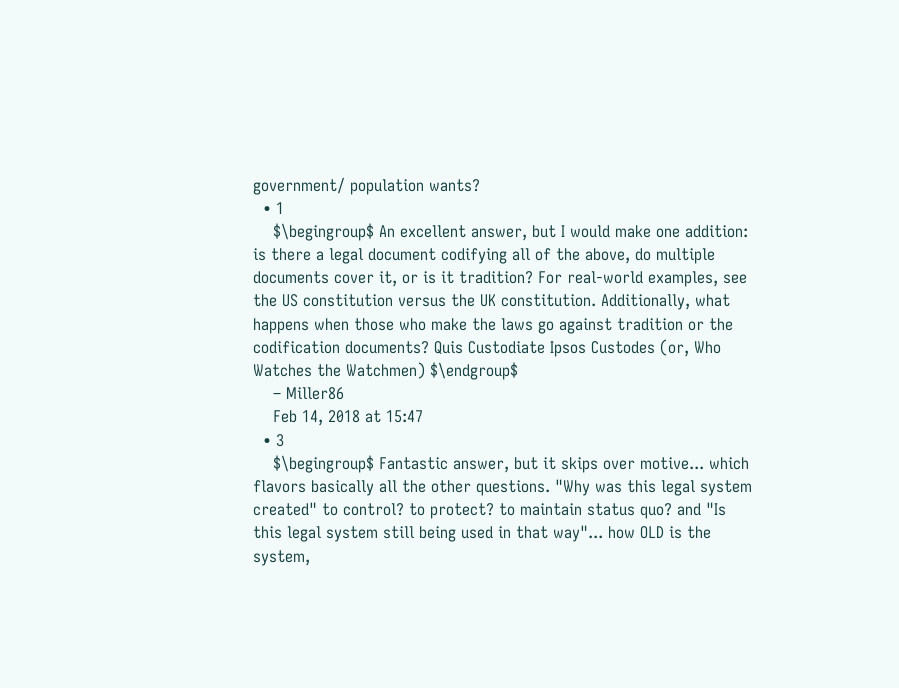government/ population wants?
  • 1
    $\begingroup$ An excellent answer, but I would make one addition: is there a legal document codifying all of the above, do multiple documents cover it, or is it tradition? For real-world examples, see the US constitution versus the UK constitution. Additionally, what happens when those who make the laws go against tradition or the codification documents? Quis Custodiate Ipsos Custodes (or, Who Watches the Watchmen) $\endgroup$
    – Miller86
    Feb 14, 2018 at 15:47
  • 3
    $\begingroup$ Fantastic answer, but it skips over motive... which flavors basically all the other questions. "Why was this legal system created" to control? to protect? to maintain status quo? and "Is this legal system still being used in that way"... how OLD is the system,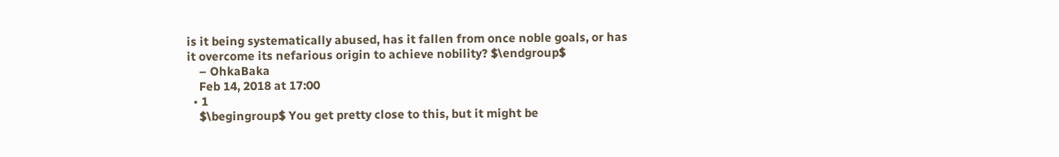is it being systematically abused, has it fallen from once noble goals, or has it overcome its nefarious origin to achieve nobility? $\endgroup$
    – OhkaBaka
    Feb 14, 2018 at 17:00
  • 1
    $\begingroup$ You get pretty close to this, but it might be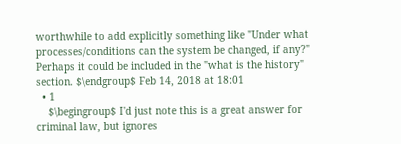worthwhile to add explicitly something like "Under what processes/conditions can the system be changed, if any?" Perhaps it could be included in the "what is the history" section. $\endgroup$ Feb 14, 2018 at 18:01
  • 1
    $\begingroup$ I'd just note this is a great answer for criminal law, but ignores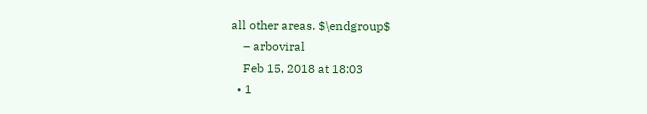all other areas. $\endgroup$
    – arboviral
    Feb 15, 2018 at 18:03
  • 1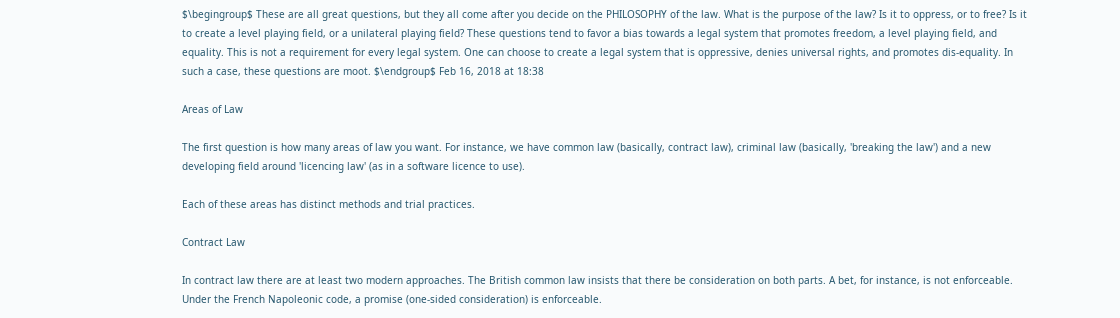$\begingroup$ These are all great questions, but they all come after you decide on the PHILOSOPHY of the law. What is the purpose of the law? Is it to oppress, or to free? Is it to create a level playing field, or a unilateral playing field? These questions tend to favor a bias towards a legal system that promotes freedom, a level playing field, and equality. This is not a requirement for every legal system. One can choose to create a legal system that is oppressive, denies universal rights, and promotes dis-equality. In such a case, these questions are moot. $\endgroup$ Feb 16, 2018 at 18:38

Areas of Law

The first question is how many areas of law you want. For instance, we have common law (basically, contract law), criminal law (basically, 'breaking the law') and a new developing field around 'licencing law' (as in a software licence to use).

Each of these areas has distinct methods and trial practices.

Contract Law

In contract law there are at least two modern approaches. The British common law insists that there be consideration on both parts. A bet, for instance, is not enforceable. Under the French Napoleonic code, a promise (one-sided consideration) is enforceable.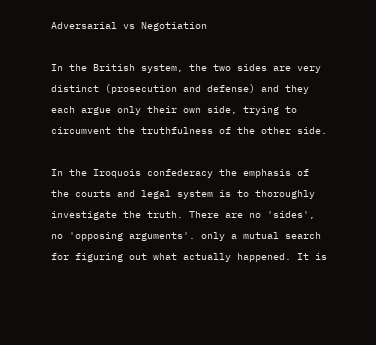Adversarial vs Negotiation

In the British system, the two sides are very distinct (prosecution and defense) and they each argue only their own side, trying to circumvent the truthfulness of the other side.

In the Iroquois confederacy the emphasis of the courts and legal system is to thoroughly investigate the truth. There are no 'sides', no 'opposing arguments'. only a mutual search for figuring out what actually happened. It is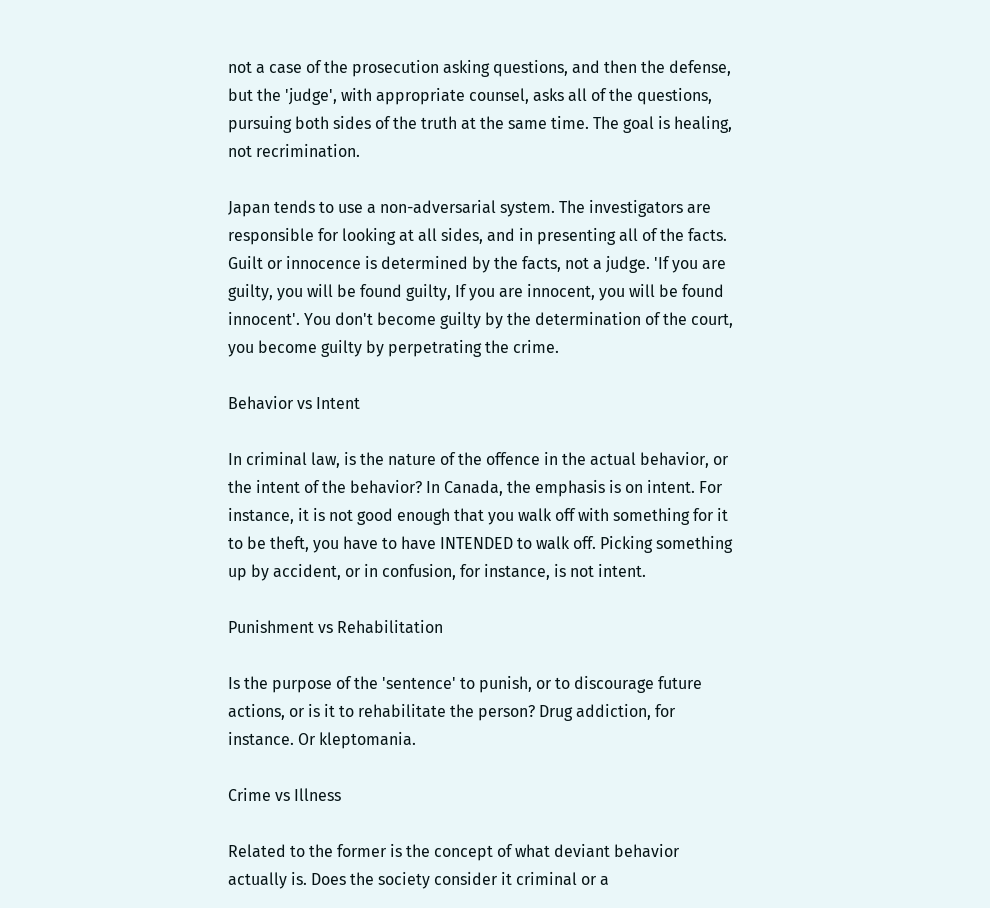not a case of the prosecution asking questions, and then the defense, but the 'judge', with appropriate counsel, asks all of the questions, pursuing both sides of the truth at the same time. The goal is healing, not recrimination.

Japan tends to use a non-adversarial system. The investigators are responsible for looking at all sides, and in presenting all of the facts. Guilt or innocence is determined by the facts, not a judge. 'If you are guilty, you will be found guilty, If you are innocent, you will be found innocent'. You don't become guilty by the determination of the court, you become guilty by perpetrating the crime.

Behavior vs Intent

In criminal law, is the nature of the offence in the actual behavior, or the intent of the behavior? In Canada, the emphasis is on intent. For instance, it is not good enough that you walk off with something for it to be theft, you have to have INTENDED to walk off. Picking something up by accident, or in confusion, for instance, is not intent.

Punishment vs Rehabilitation

Is the purpose of the 'sentence' to punish, or to discourage future actions, or is it to rehabilitate the person? Drug addiction, for instance. Or kleptomania.

Crime vs Illness

Related to the former is the concept of what deviant behavior actually is. Does the society consider it criminal or a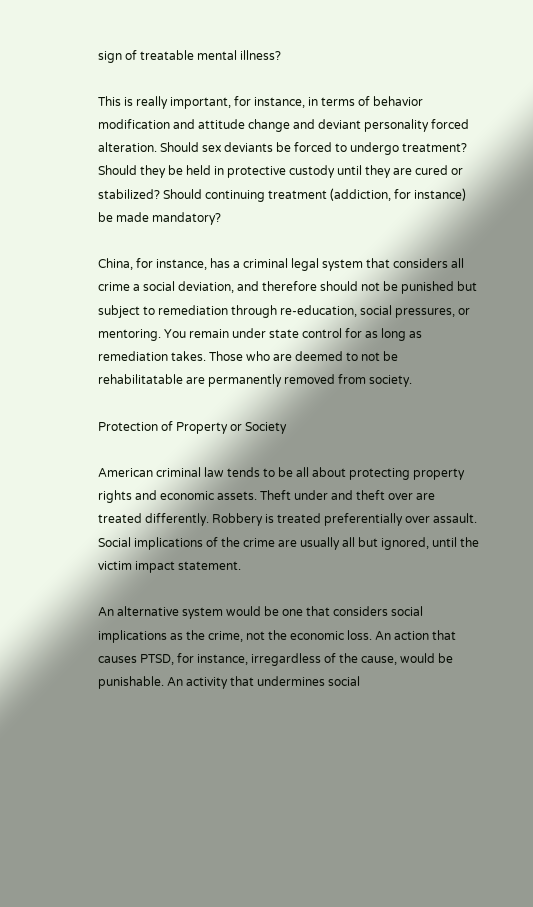sign of treatable mental illness?

This is really important, for instance, in terms of behavior modification and attitude change and deviant personality forced alteration. Should sex deviants be forced to undergo treatment? Should they be held in protective custody until they are cured or stabilized? Should continuing treatment (addiction, for instance) be made mandatory?

China, for instance, has a criminal legal system that considers all crime a social deviation, and therefore should not be punished but subject to remediation through re-education, social pressures, or mentoring. You remain under state control for as long as remediation takes. Those who are deemed to not be rehabilitatable are permanently removed from society.

Protection of Property or Society

American criminal law tends to be all about protecting property rights and economic assets. Theft under and theft over are treated differently. Robbery is treated preferentially over assault. Social implications of the crime are usually all but ignored, until the victim impact statement.

An alternative system would be one that considers social implications as the crime, not the economic loss. An action that causes PTSD, for instance, irregardless of the cause, would be punishable. An activity that undermines social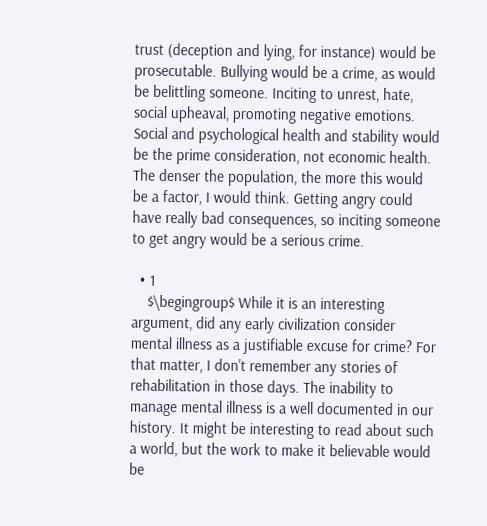trust (deception and lying, for instance) would be prosecutable. Bullying would be a crime, as would be belittling someone. Inciting to unrest, hate, social upheaval, promoting negative emotions. Social and psychological health and stability would be the prime consideration, not economic health. The denser the population, the more this would be a factor, I would think. Getting angry could have really bad consequences, so inciting someone to get angry would be a serious crime.

  • 1
    $\begingroup$ While it is an interesting argument, did any early civilization consider mental illness as a justifiable excuse for crime? For that matter, I don't remember any stories of rehabilitation in those days. The inability to manage mental illness is a well documented in our history. It might be interesting to read about such a world, but the work to make it believable would be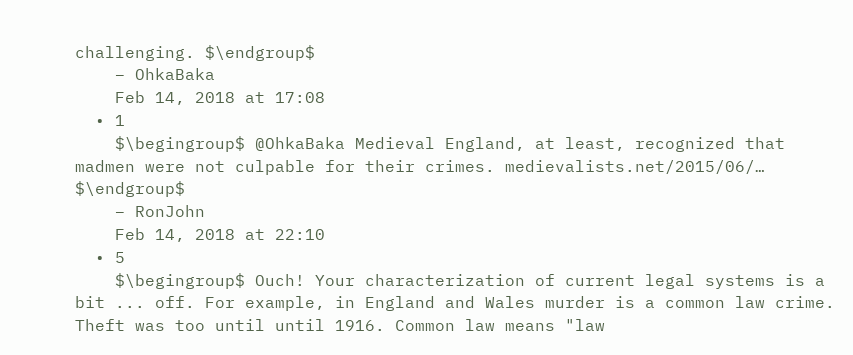challenging. $\endgroup$
    – OhkaBaka
    Feb 14, 2018 at 17:08
  • 1
    $\begingroup$ @OhkaBaka Medieval England, at least, recognized that madmen were not culpable for their crimes. medievalists.net/2015/06/… $\endgroup$
    – RonJohn
    Feb 14, 2018 at 22:10
  • 5
    $\begingroup$ Ouch! Your characterization of current legal systems is a bit ... off. For example, in England and Wales murder is a common law crime. Theft was too until until 1916. Common law means "law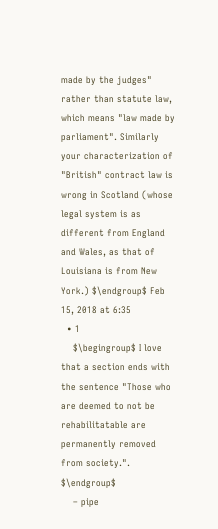made by the judges" rather than statute law, which means "law made by parliament". Similarly your characterization of "British" contract law is wrong in Scotland (whose legal system is as different from England and Wales, as that of Louisiana is from New York.) $\endgroup$ Feb 15, 2018 at 6:35
  • 1
    $\begingroup$ I love that a section ends with the sentence "Those who are deemed to not be rehabilitatable are permanently removed from society.". $\endgroup$
    – pipe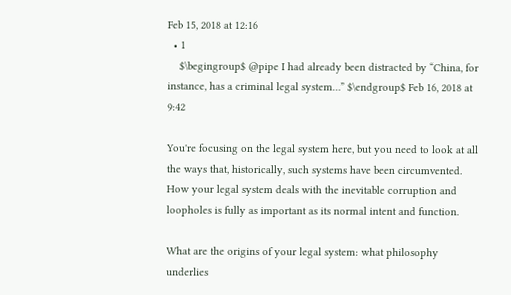Feb 15, 2018 at 12:16
  • 1
    $\begingroup$ @pipe I had already been distracted by “China, for instance, has a criminal legal system…” $\endgroup$ Feb 16, 2018 at 9:42

You're focusing on the legal system here, but you need to look at all the ways that, historically, such systems have been circumvented. How your legal system deals with the inevitable corruption and loopholes is fully as important as its normal intent and function.

What are the origins of your legal system: what philosophy underlies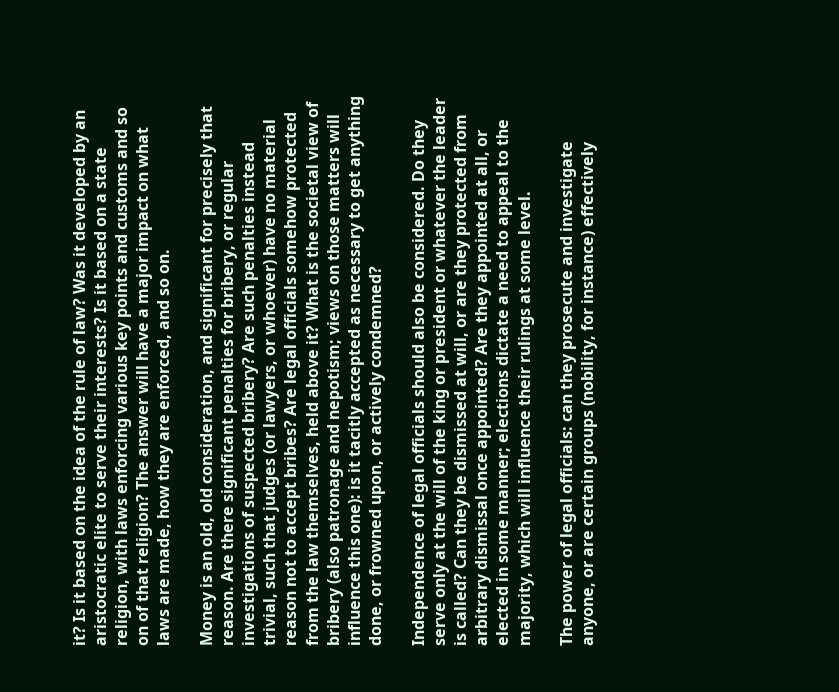it? Is it based on the idea of the rule of law? Was it developed by an aristocratic elite to serve their interests? Is it based on a state religion, with laws enforcing various key points and customs and so on of that religion? The answer will have a major impact on what laws are made, how they are enforced, and so on.

Money is an old, old consideration, and significant for precisely that reason. Are there significant penalties for bribery, or regular investigations of suspected bribery? Are such penalties instead trivial, such that judges (or lawyers, or whoever) have no material reason not to accept bribes? Are legal officials somehow protected from the law themselves, held above it? What is the societal view of bribery (also patronage and nepotism; views on those matters will influence this one): is it tacitly accepted as necessary to get anything done, or frowned upon, or actively condemned?

Independence of legal officials should also be considered. Do they serve only at the will of the king or president or whatever the leader is called? Can they be dismissed at will, or are they protected from arbitrary dismissal once appointed? Are they appointed at all, or elected in some manner; elections dictate a need to appeal to the majority, which will influence their rulings at some level.

The power of legal officials: can they prosecute and investigate anyone, or are certain groups (nobility, for instance) effectively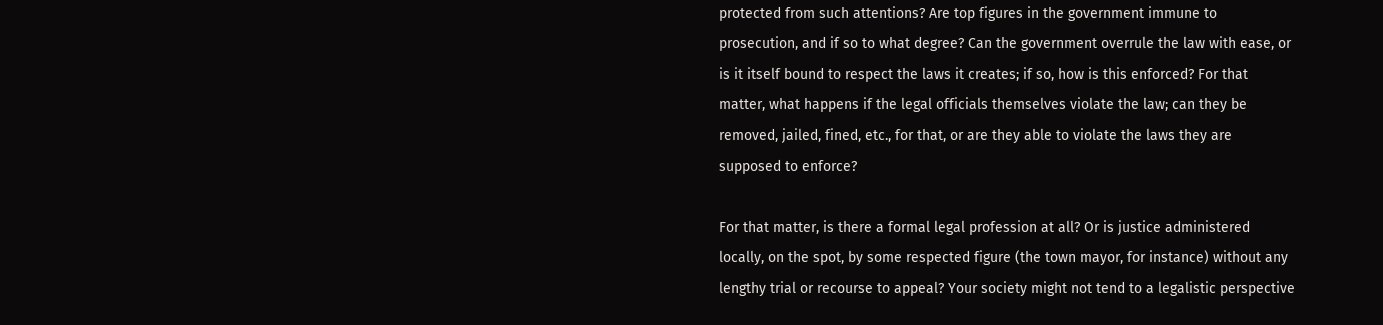protected from such attentions? Are top figures in the government immune to prosecution, and if so to what degree? Can the government overrule the law with ease, or is it itself bound to respect the laws it creates; if so, how is this enforced? For that matter, what happens if the legal officials themselves violate the law; can they be removed, jailed, fined, etc., for that, or are they able to violate the laws they are supposed to enforce?

For that matter, is there a formal legal profession at all? Or is justice administered locally, on the spot, by some respected figure (the town mayor, for instance) without any lengthy trial or recourse to appeal? Your society might not tend to a legalistic perspective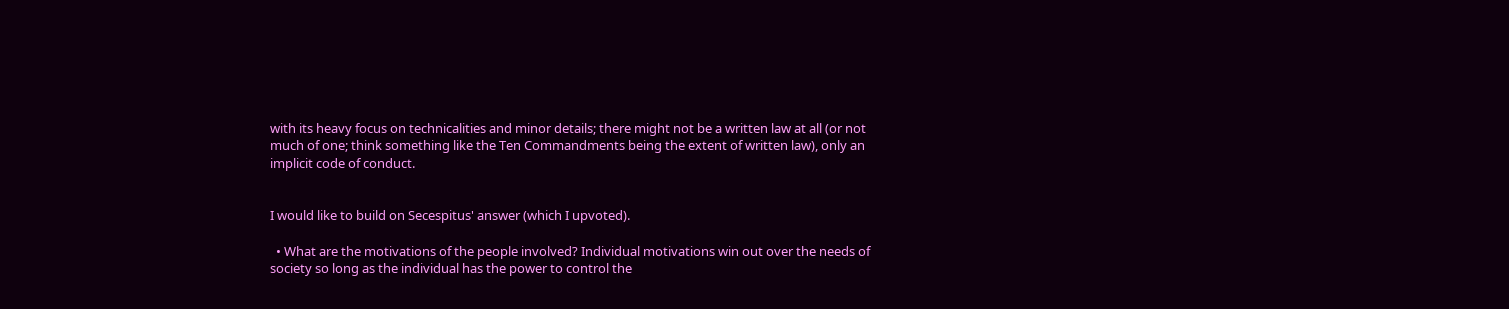with its heavy focus on technicalities and minor details; there might not be a written law at all (or not much of one; think something like the Ten Commandments being the extent of written law), only an implicit code of conduct.


I would like to build on Secespitus' answer (which I upvoted).

  • What are the motivations of the people involved? Individual motivations win out over the needs of society so long as the individual has the power to control the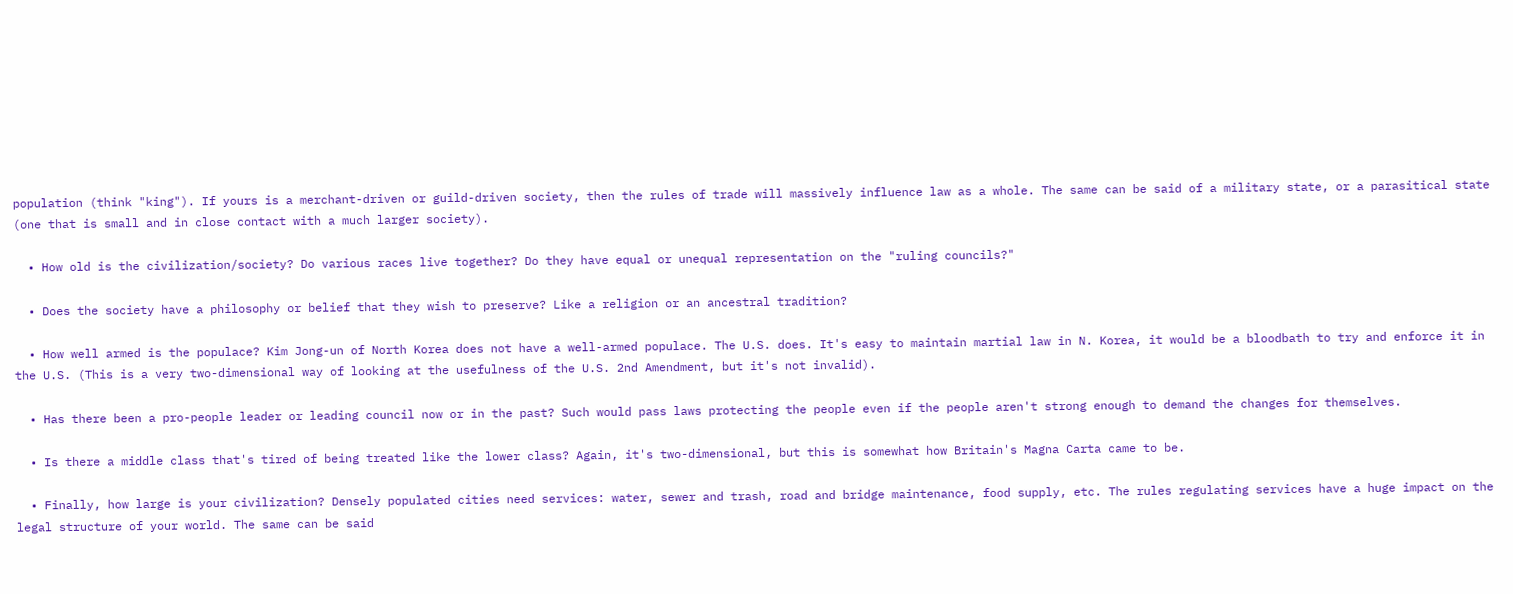population (think "king"). If yours is a merchant-driven or guild-driven society, then the rules of trade will massively influence law as a whole. The same can be said of a military state, or a parasitical state (one that is small and in close contact with a much larger society).

  • How old is the civilization/society? Do various races live together? Do they have equal or unequal representation on the "ruling councils?"

  • Does the society have a philosophy or belief that they wish to preserve? Like a religion or an ancestral tradition?

  • How well armed is the populace? Kim Jong-un of North Korea does not have a well-armed populace. The U.S. does. It's easy to maintain martial law in N. Korea, it would be a bloodbath to try and enforce it in the U.S. (This is a very two-dimensional way of looking at the usefulness of the U.S. 2nd Amendment, but it's not invalid).

  • Has there been a pro-people leader or leading council now or in the past? Such would pass laws protecting the people even if the people aren't strong enough to demand the changes for themselves.

  • Is there a middle class that's tired of being treated like the lower class? Again, it's two-dimensional, but this is somewhat how Britain's Magna Carta came to be.

  • Finally, how large is your civilization? Densely populated cities need services: water, sewer and trash, road and bridge maintenance, food supply, etc. The rules regulating services have a huge impact on the legal structure of your world. The same can be said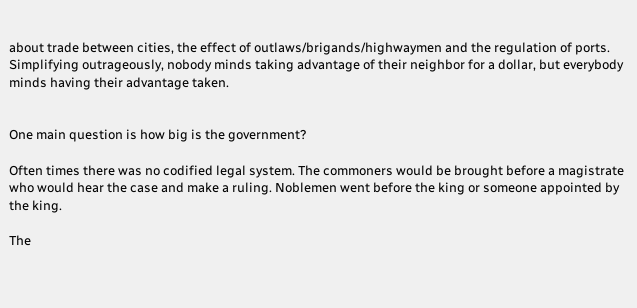about trade between cities, the effect of outlaws/brigands/highwaymen and the regulation of ports. Simplifying outrageously, nobody minds taking advantage of their neighbor for a dollar, but everybody minds having their advantage taken.


One main question is how big is the government?

Often times there was no codified legal system. The commoners would be brought before a magistrate who would hear the case and make a ruling. Noblemen went before the king or someone appointed by the king.

The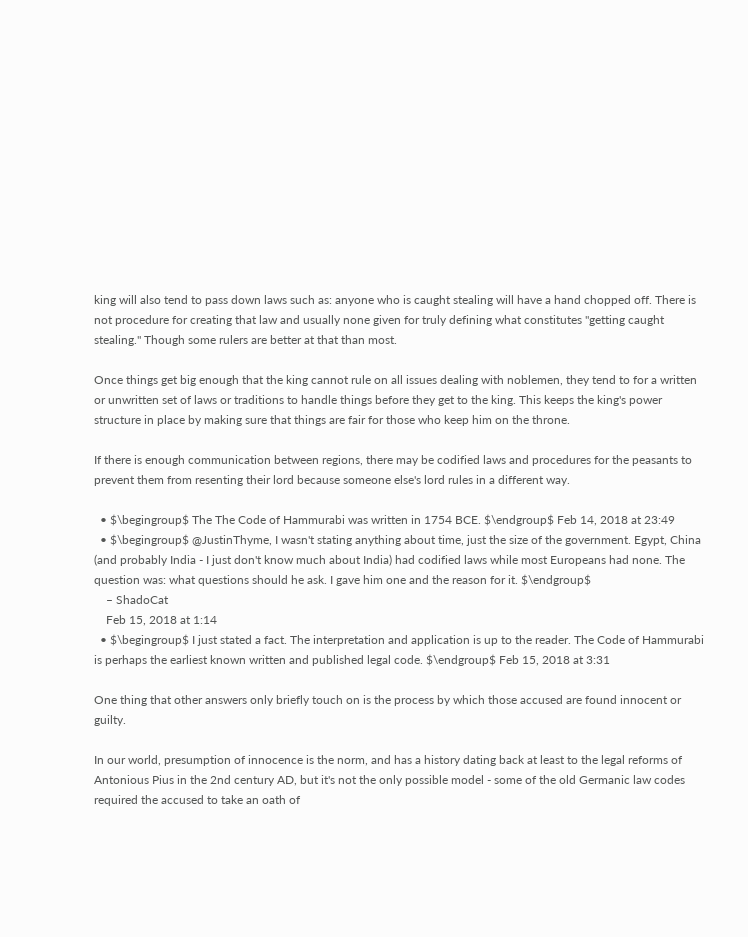king will also tend to pass down laws such as: anyone who is caught stealing will have a hand chopped off. There is not procedure for creating that law and usually none given for truly defining what constitutes "getting caught stealing." Though some rulers are better at that than most.

Once things get big enough that the king cannot rule on all issues dealing with noblemen, they tend to for a written or unwritten set of laws or traditions to handle things before they get to the king. This keeps the king's power structure in place by making sure that things are fair for those who keep him on the throne.

If there is enough communication between regions, there may be codified laws and procedures for the peasants to prevent them from resenting their lord because someone else's lord rules in a different way.

  • $\begingroup$ The The Code of Hammurabi was written in 1754 BCE. $\endgroup$ Feb 14, 2018 at 23:49
  • $\begingroup$ @JustinThyme, I wasn't stating anything about time, just the size of the government. Egypt, China (and probably India - I just don't know much about India) had codified laws while most Europeans had none. The question was: what questions should he ask. I gave him one and the reason for it. $\endgroup$
    – ShadoCat
    Feb 15, 2018 at 1:14
  • $\begingroup$ I just stated a fact. The interpretation and application is up to the reader. The Code of Hammurabi is perhaps the earliest known written and published legal code. $\endgroup$ Feb 15, 2018 at 3:31

One thing that other answers only briefly touch on is the process by which those accused are found innocent or guilty.

In our world, presumption of innocence is the norm, and has a history dating back at least to the legal reforms of Antonious Pius in the 2nd century AD, but it's not the only possible model - some of the old Germanic law codes required the accused to take an oath of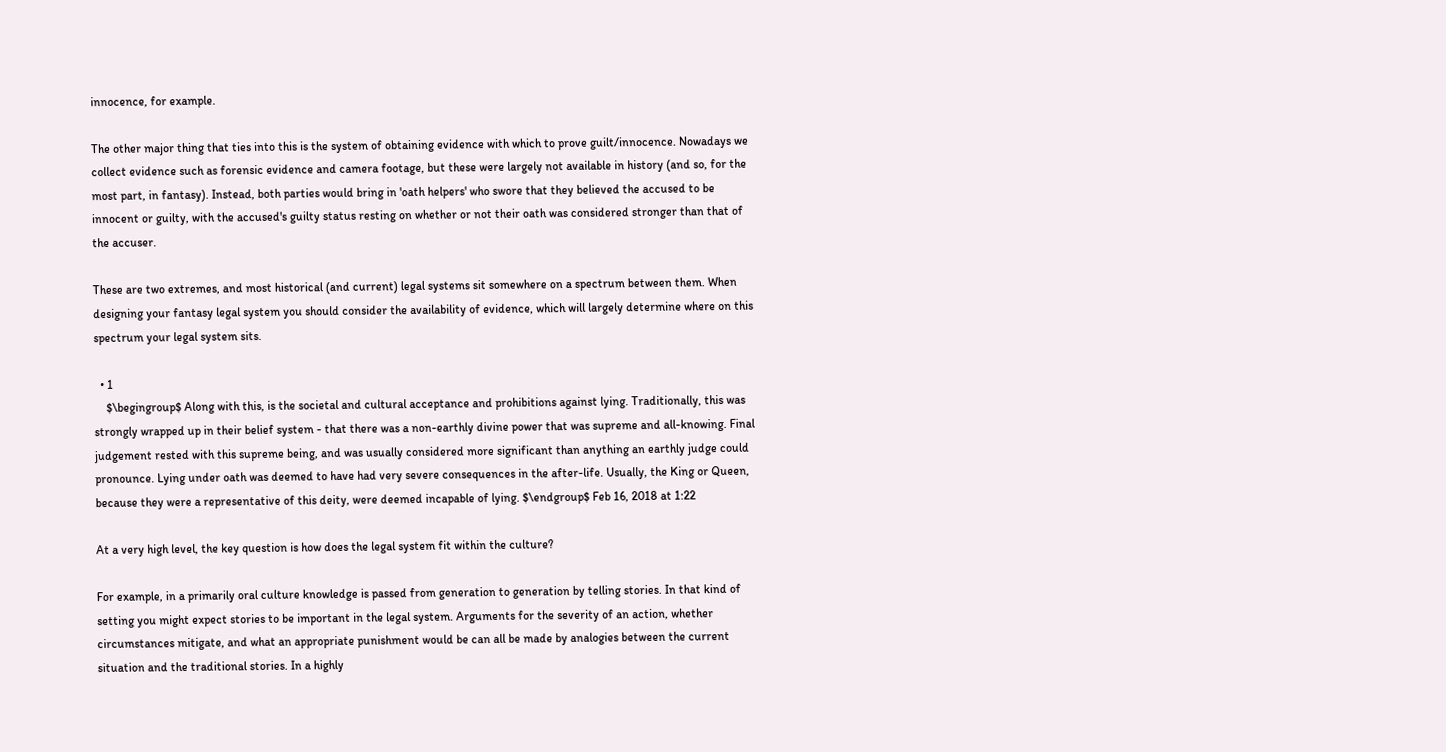innocence, for example.

The other major thing that ties into this is the system of obtaining evidence with which to prove guilt/innocence. Nowadays we collect evidence such as forensic evidence and camera footage, but these were largely not available in history (and so, for the most part, in fantasy). Instead, both parties would bring in 'oath helpers' who swore that they believed the accused to be innocent or guilty, with the accused's guilty status resting on whether or not their oath was considered stronger than that of the accuser.

These are two extremes, and most historical (and current) legal systems sit somewhere on a spectrum between them. When designing your fantasy legal system you should consider the availability of evidence, which will largely determine where on this spectrum your legal system sits.

  • 1
    $\begingroup$ Along with this, is the societal and cultural acceptance and prohibitions against lying. Traditionally, this was strongly wrapped up in their belief system - that there was a non-earthly divine power that was supreme and all-knowing. Final judgement rested with this supreme being, and was usually considered more significant than anything an earthly judge could pronounce. Lying under oath was deemed to have had very severe consequences in the after-life. Usually, the King or Queen, because they were a representative of this deity, were deemed incapable of lying. $\endgroup$ Feb 16, 2018 at 1:22

At a very high level, the key question is how does the legal system fit within the culture?

For example, in a primarily oral culture knowledge is passed from generation to generation by telling stories. In that kind of setting you might expect stories to be important in the legal system. Arguments for the severity of an action, whether circumstances mitigate, and what an appropriate punishment would be can all be made by analogies between the current situation and the traditional stories. In a highly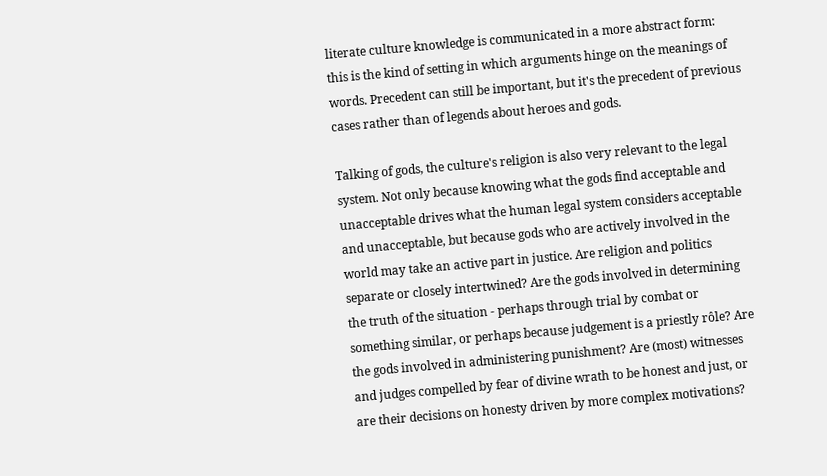literate culture knowledge is communicated in a more abstract form: this is the kind of setting in which arguments hinge on the meanings of words. Precedent can still be important, but it's the precedent of previous cases rather than of legends about heroes and gods.

Talking of gods, the culture's religion is also very relevant to the legal system. Not only because knowing what the gods find acceptable and unacceptable drives what the human legal system considers acceptable and unacceptable, but because gods who are actively involved in the world may take an active part in justice. Are religion and politics separate or closely intertwined? Are the gods involved in determining the truth of the situation - perhaps through trial by combat or something similar, or perhaps because judgement is a priestly rôle? Are the gods involved in administering punishment? Are (most) witnesses and judges compelled by fear of divine wrath to be honest and just, or are their decisions on honesty driven by more complex motivations?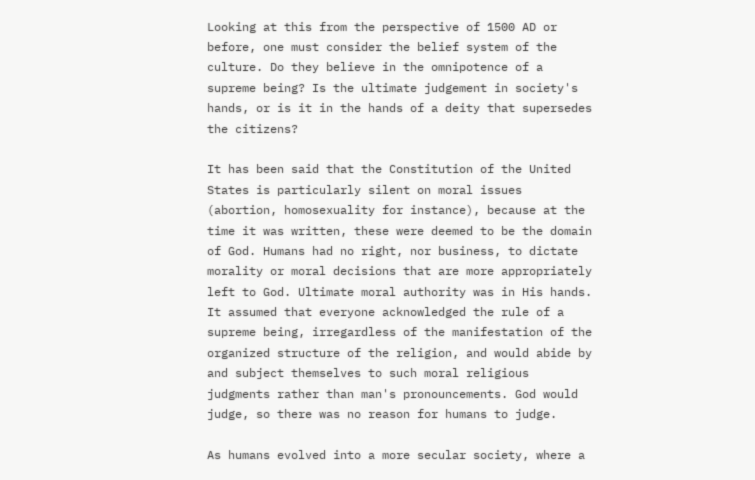Looking at this from the perspective of 1500 AD or before, one must consider the belief system of the culture. Do they believe in the omnipotence of a supreme being? Is the ultimate judgement in society's hands, or is it in the hands of a deity that supersedes the citizens?

It has been said that the Constitution of the United States is particularly silent on moral issues (abortion, homosexuality for instance), because at the time it was written, these were deemed to be the domain of God. Humans had no right, nor business, to dictate morality or moral decisions that are more appropriately left to God. Ultimate moral authority was in His hands. It assumed that everyone acknowledged the rule of a supreme being, irregardless of the manifestation of the organized structure of the religion, and would abide by and subject themselves to such moral religious judgments rather than man's pronouncements. God would judge, so there was no reason for humans to judge.

As humans evolved into a more secular society, where a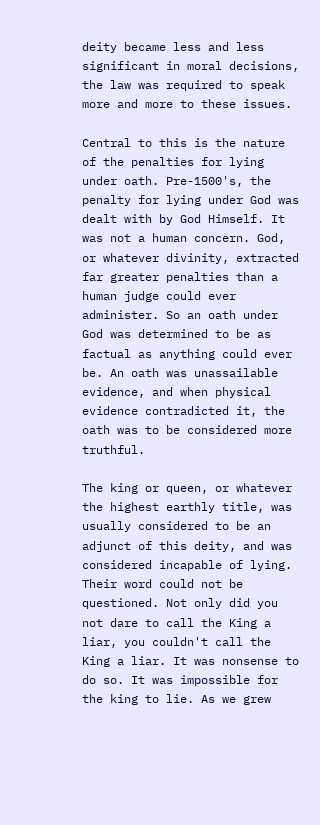deity became less and less significant in moral decisions, the law was required to speak more and more to these issues.

Central to this is the nature of the penalties for lying under oath. Pre-1500's, the penalty for lying under God was dealt with by God Himself. It was not a human concern. God, or whatever divinity, extracted far greater penalties than a human judge could ever administer. So an oath under God was determined to be as factual as anything could ever be. An oath was unassailable evidence, and when physical evidence contradicted it, the oath was to be considered more truthful.

The king or queen, or whatever the highest earthly title, was usually considered to be an adjunct of this deity, and was considered incapable of lying. Their word could not be questioned. Not only did you not dare to call the King a liar, you couldn't call the King a liar. It was nonsense to do so. It was impossible for the king to lie. As we grew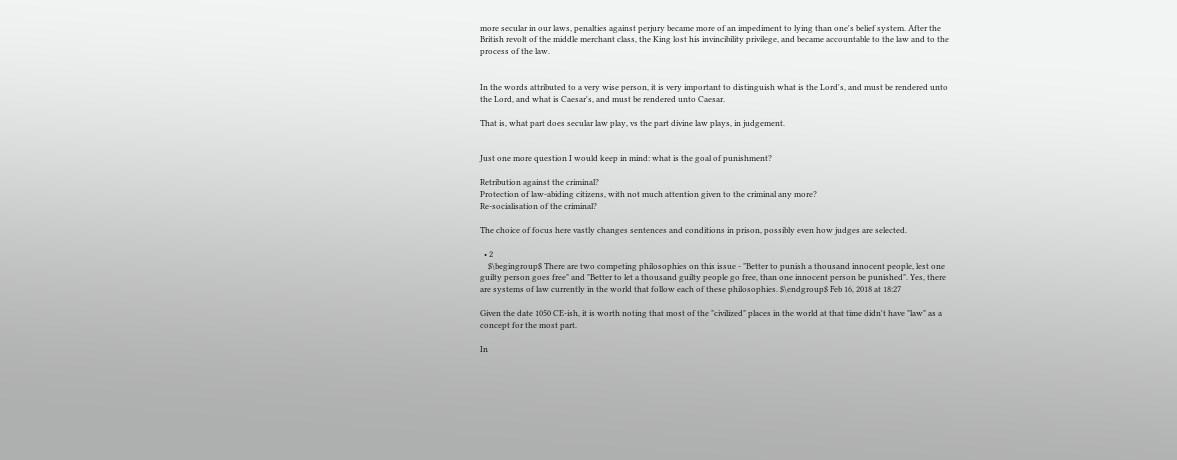more secular in our laws, penalties against perjury became more of an impediment to lying than one's belief system. After the British revolt of the middle merchant class, the King lost his invincibility privilege, and became accountable to the law and to the process of the law.


In the words attributed to a very wise person, it is very important to distinguish what is the Lord's, and must be rendered unto the Lord, and what is Caesar's, and must be rendered unto Caesar.

That is, what part does secular law play, vs the part divine law plays, in judgement.


Just one more question I would keep in mind: what is the goal of punishment?

Retribution against the criminal?
Protection of law-abiding citizens, with not much attention given to the criminal any more?
Re-socialisation of the criminal?

The choice of focus here vastly changes sentences and conditions in prison, possibly even how judges are selected.

  • 2
    $\begingroup$ There are two competing philosophies on this issue - "Better to punish a thousand innocent people, lest one guilty person goes free" and "Better to let a thousand guilty people go free, than one innocent person be punished". Yes, there are systems of law currently in the world that follow each of these philosophies. $\endgroup$ Feb 16, 2018 at 18:27

Given the date 1050 CE-ish, it is worth noting that most of the "civilized" places in the world at that time didn't have "law" as a concept for the most part.

In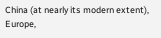China (at nearly its modern extent), Europe,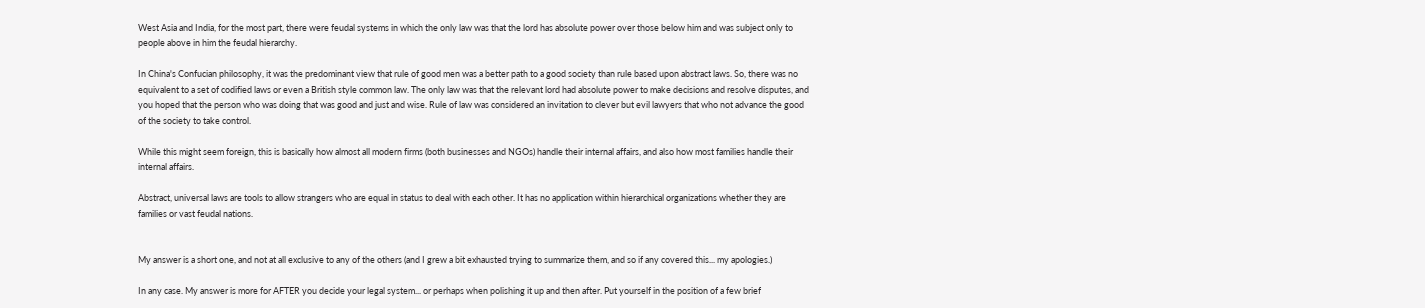West Asia and India, for the most part, there were feudal systems in which the only law was that the lord has absolute power over those below him and was subject only to people above in him the feudal hierarchy.

In China's Confucian philosophy, it was the predominant view that rule of good men was a better path to a good society than rule based upon abstract laws. So, there was no equivalent to a set of codified laws or even a British style common law. The only law was that the relevant lord had absolute power to make decisions and resolve disputes, and you hoped that the person who was doing that was good and just and wise. Rule of law was considered an invitation to clever but evil lawyers that who not advance the good of the society to take control.

While this might seem foreign, this is basically how almost all modern firms (both businesses and NGOs) handle their internal affairs, and also how most families handle their internal affairs.

Abstract, universal laws are tools to allow strangers who are equal in status to deal with each other. It has no application within hierarchical organizations whether they are families or vast feudal nations.


My answer is a short one, and not at all exclusive to any of the others (and I grew a bit exhausted trying to summarize them, and so if any covered this... my apologies.)

In any case. My answer is more for AFTER you decide your legal system... or perhaps when polishing it up and then after. Put yourself in the position of a few brief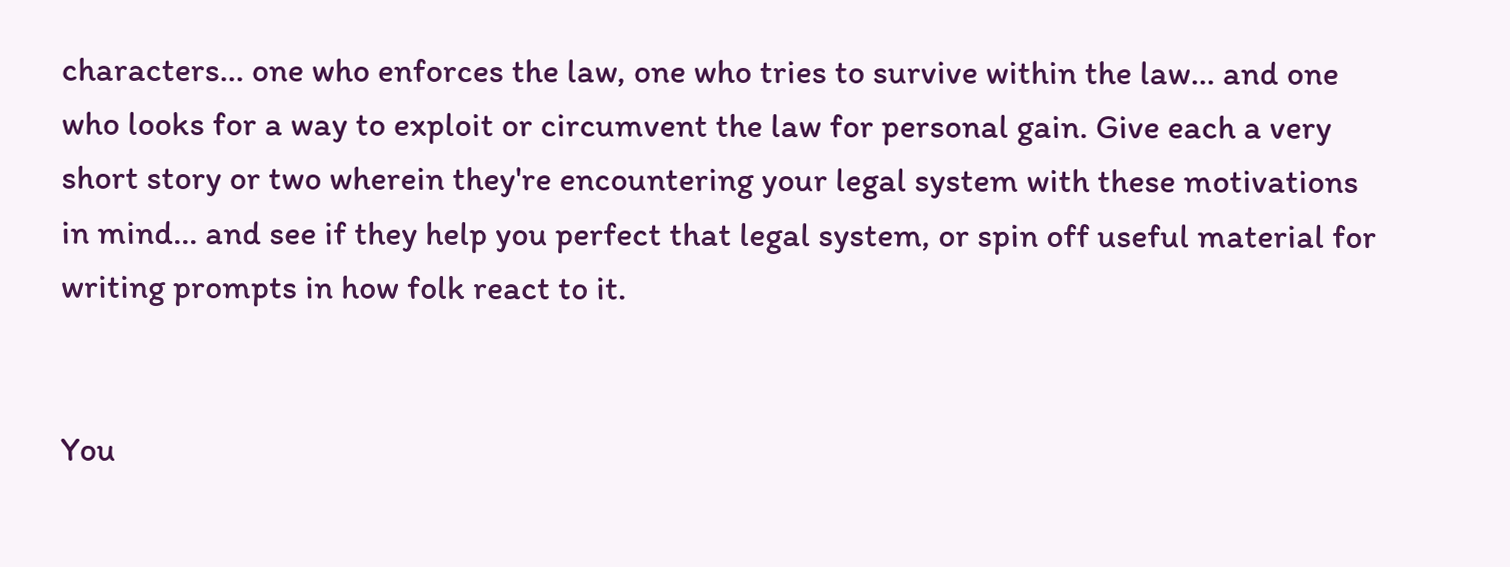characters... one who enforces the law, one who tries to survive within the law... and one who looks for a way to exploit or circumvent the law for personal gain. Give each a very short story or two wherein they're encountering your legal system with these motivations in mind... and see if they help you perfect that legal system, or spin off useful material for writing prompts in how folk react to it.


You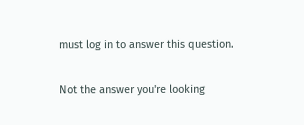must log in to answer this question.

Not the answer you're looking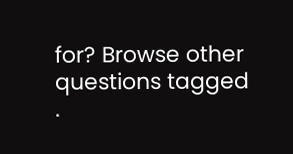for? Browse other questions tagged .